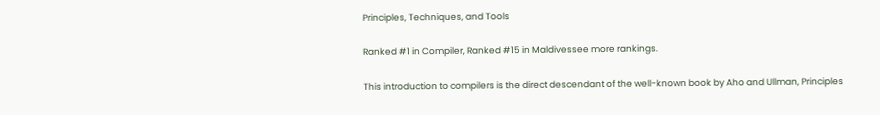Principles, Techniques, and Tools

Ranked #1 in Compiler, Ranked #15 in Maldivessee more rankings.

This introduction to compilers is the direct descendant of the well-known book by Aho and Ullman, Principles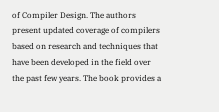of Compiler Design. The authors present updated coverage of compilers based on research and techniques that have been developed in the field over the past few years. The book provides a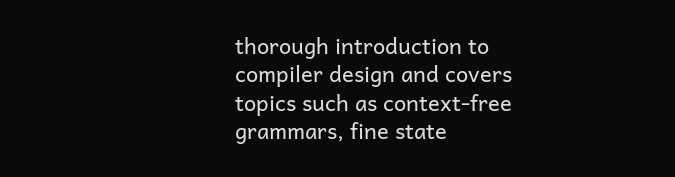thorough introduction to compiler design and covers topics such as context-free grammars, fine state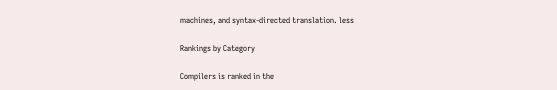machines, and syntax-directed translation. less

Rankings by Category

Compilers is ranked in the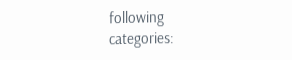following categories: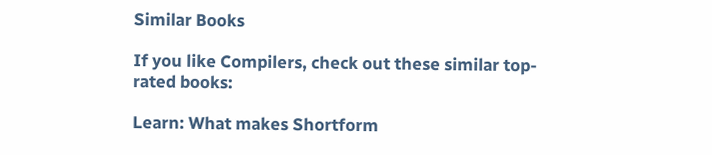Similar Books

If you like Compilers, check out these similar top-rated books:

Learn: What makes Shortform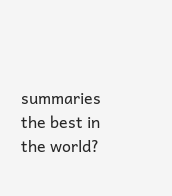summaries the best in the world?